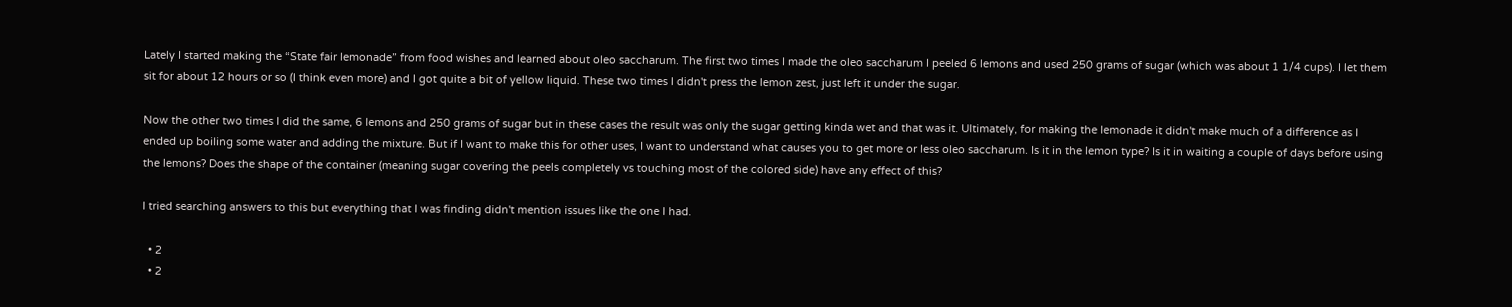Lately I started making the “State fair lemonade” from food wishes and learned about oleo saccharum. The first two times I made the oleo saccharum I peeled 6 lemons and used 250 grams of sugar (which was about 1 1/4 cups). I let them sit for about 12 hours or so (I think even more) and I got quite a bit of yellow liquid. These two times I didn't press the lemon zest, just left it under the sugar.

Now the other two times I did the same, 6 lemons and 250 grams of sugar but in these cases the result was only the sugar getting kinda wet and that was it. Ultimately, for making the lemonade it didn't make much of a difference as I ended up boiling some water and adding the mixture. But if I want to make this for other uses, I want to understand what causes you to get more or less oleo saccharum. Is it in the lemon type? Is it in waiting a couple of days before using the lemons? Does the shape of the container (meaning sugar covering the peels completely vs touching most of the colored side) have any effect of this?

I tried searching answers to this but everything that I was finding didn't mention issues like the one I had.

  • 2
  • 2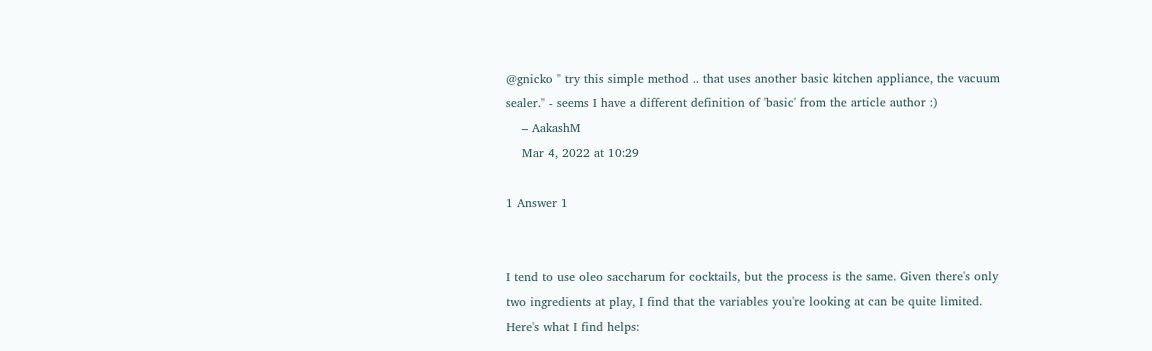@gnicko " try this simple method .. that uses another basic kitchen appliance, the vacuum sealer." - seems I have a different definition of 'basic' from the article author :)
    – AakashM
    Mar 4, 2022 at 10:29

1 Answer 1


I tend to use oleo saccharum for cocktails, but the process is the same. Given there's only two ingredients at play, I find that the variables you're looking at can be quite limited. Here's what I find helps: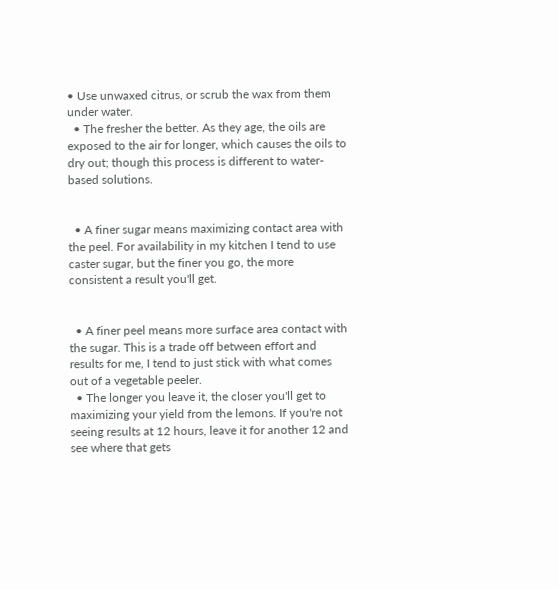• Use unwaxed citrus, or scrub the wax from them under water.
  • The fresher the better. As they age, the oils are exposed to the air for longer, which causes the oils to dry out; though this process is different to water-based solutions.


  • A finer sugar means maximizing contact area with the peel. For availability in my kitchen I tend to use caster sugar, but the finer you go, the more consistent a result you'll get.


  • A finer peel means more surface area contact with the sugar. This is a trade off between effort and results for me, I tend to just stick with what comes out of a vegetable peeler.
  • The longer you leave it, the closer you'll get to maximizing your yield from the lemons. If you're not seeing results at 12 hours, leave it for another 12 and see where that gets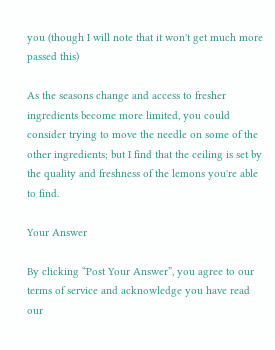you (though I will note that it won't get much more passed this)

As the seasons change and access to fresher ingredients become more limited, you could consider trying to move the needle on some of the other ingredients; but I find that the ceiling is set by the quality and freshness of the lemons you're able to find.

Your Answer

By clicking “Post Your Answer”, you agree to our terms of service and acknowledge you have read our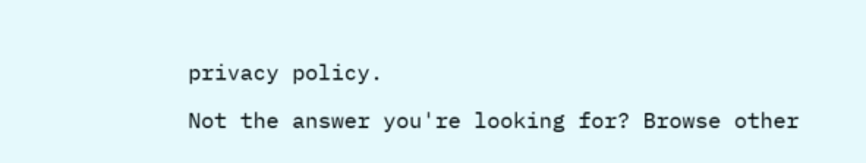privacy policy.

Not the answer you're looking for? Browse other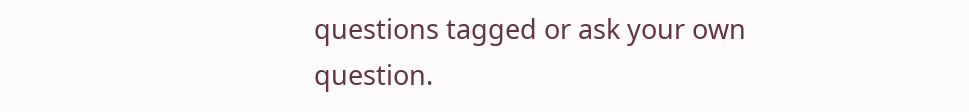questions tagged or ask your own question.